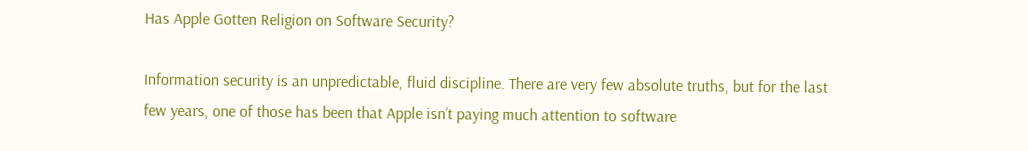Has Apple Gotten Religion on Software Security?

Information security is an unpredictable, fluid discipline. There are very few absolute truths, but for the last few years, one of those has been that Apple isn’t paying much attention to software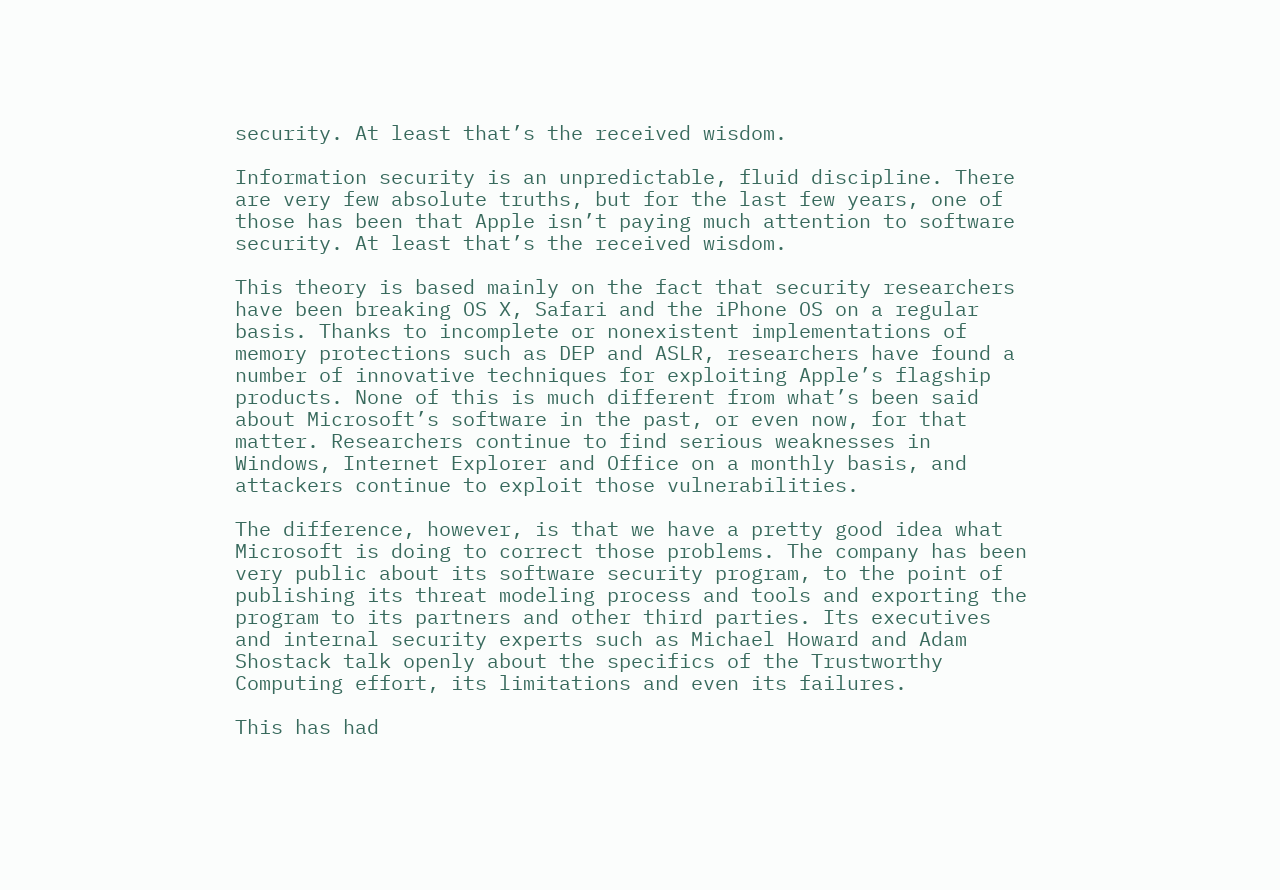security. At least that’s the received wisdom.

Information security is an unpredictable, fluid discipline. There are very few absolute truths, but for the last few years, one of those has been that Apple isn’t paying much attention to software security. At least that’s the received wisdom.

This theory is based mainly on the fact that security researchers have been breaking OS X, Safari and the iPhone OS on a regular basis. Thanks to incomplete or nonexistent implementations of memory protections such as DEP and ASLR, researchers have found a number of innovative techniques for exploiting Apple’s flagship products. None of this is much different from what’s been said about Microsoft’s software in the past, or even now, for that matter. Researchers continue to find serious weaknesses in Windows, Internet Explorer and Office on a monthly basis, and attackers continue to exploit those vulnerabilities.

The difference, however, is that we have a pretty good idea what Microsoft is doing to correct those problems. The company has been very public about its software security program, to the point of publishing its threat modeling process and tools and exporting the program to its partners and other third parties. Its executives and internal security experts such as Michael Howard and Adam Shostack talk openly about the specifics of the Trustworthy Computing effort, its limitations and even its failures.

This has had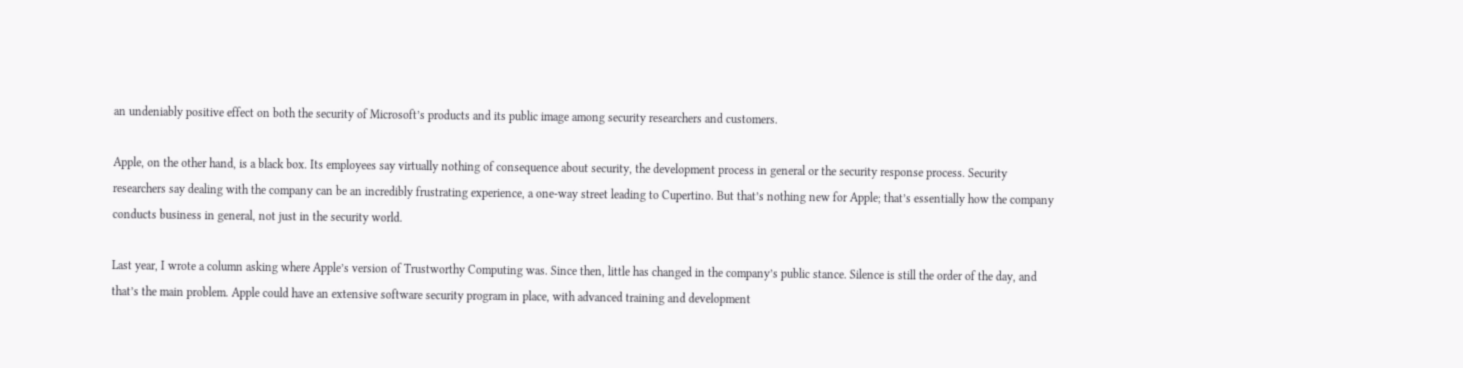an undeniably positive effect on both the security of Microsoft’s products and its public image among security researchers and customers.

Apple, on the other hand, is a black box. Its employees say virtually nothing of consequence about security, the development process in general or the security response process. Security researchers say dealing with the company can be an incredibly frustrating experience, a one-way street leading to Cupertino. But that’s nothing new for Apple; that’s essentially how the company conducts business in general, not just in the security world.

Last year, I wrote a column asking where Apple’s version of Trustworthy Computing was. Since then, little has changed in the company’s public stance. Silence is still the order of the day, and that’s the main problem. Apple could have an extensive software security program in place, with advanced training and development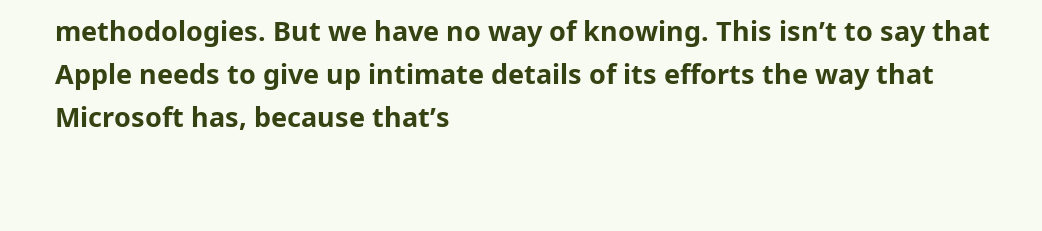methodologies. But we have no way of knowing. This isn’t to say that Apple needs to give up intimate details of its efforts the way that Microsoft has, because that’s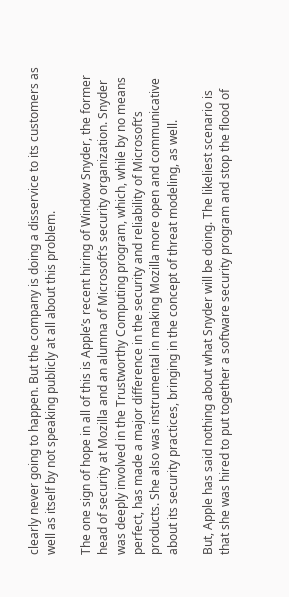clearly never going to happen. But the company is doing a disservice to its customers as well as itself by not speaking publicly at all about this problem.

The one sign of hope in all of this is Apple’s recent hiring of Window Snyder, the former head of security at Mozilla and an alumna of Microsoft’s security organization. Snyder was deeply involved in the Trustworthy Computing program, which, while by no means perfect, has made a major difference in the security and reliability of Microsoft’s products. She also was instrumental in making Mozilla more open and communicative about its security practices, bringing in the concept of threat modeling, as well.

But, Apple has said nothing about what Snyder will be doing. The likeliest scenario is that she was hired to put together a software security program and stop the flood of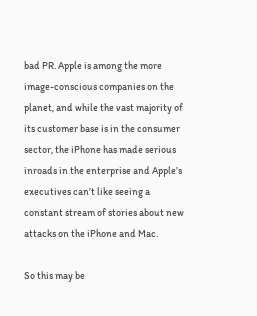bad PR. Apple is among the more image-conscious companies on the planet, and while the vast majority of its customer base is in the consumer sector, the iPhone has made serious inroads in the enterprise and Apple’s executives can’t like seeing a constant stream of stories about new attacks on the iPhone and Mac.

So this may be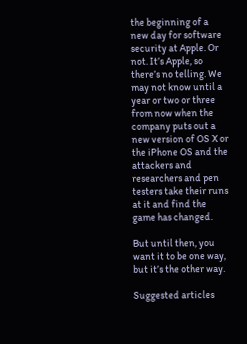the beginning of a new day for software security at Apple. Or not. It’s Apple, so there’s no telling. We may not know until a year or two or three from now when the company puts out a new version of OS X or the iPhone OS and the attackers and researchers and pen testers take their runs at it and find the game has changed.

But until then, you want it to be one way, but it’s the other way.

Suggested articles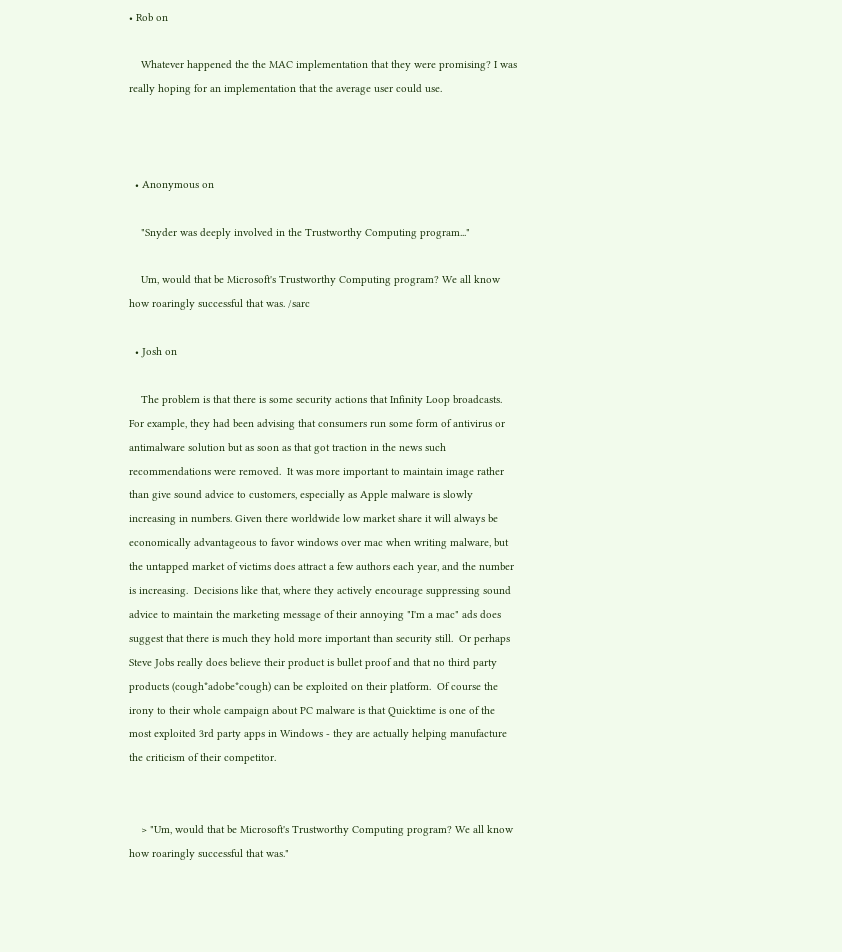• Rob on

    Whatever happened the the MAC implementation that they were promising? I was really hoping for an implementation that the average user could use.



  • Anonymous on

    "Snyder was deeply involved in the Trustworthy Computing program..."

    Um, would that be Microsoft's Trustworthy Computing program? We all know how roaringly successful that was. /sarc

  • Josh on

    The problem is that there is some security actions that Infinity Loop broadcasts.  For example, they had been advising that consumers run some form of antivirus or antimalware solution but as soon as that got traction in the news such recommendations were removed.  It was more important to maintain image rather than give sound advice to customers, especially as Apple malware is slowly increasing in numbers. Given there worldwide low market share it will always be economically advantageous to favor windows over mac when writing malware, but the untapped market of victims does attract a few authors each year, and the number is increasing.  Decisions like that, where they actively encourage suppressing sound advice to maintain the marketing message of their annoying "I'm a mac" ads does suggest that there is much they hold more important than security still.  Or perhaps Steve Jobs really does believe their product is bullet proof and that no third party products (cough*adobe*cough) can be exploited on their platform.  Of course the irony to their whole campaign about PC malware is that Quicktime is one of the most exploited 3rd party apps in Windows - they are actually helping manufacture the criticism of their competitor.


    > "Um, would that be Microsoft's Trustworthy Computing program? We all know how roaringly successful that was."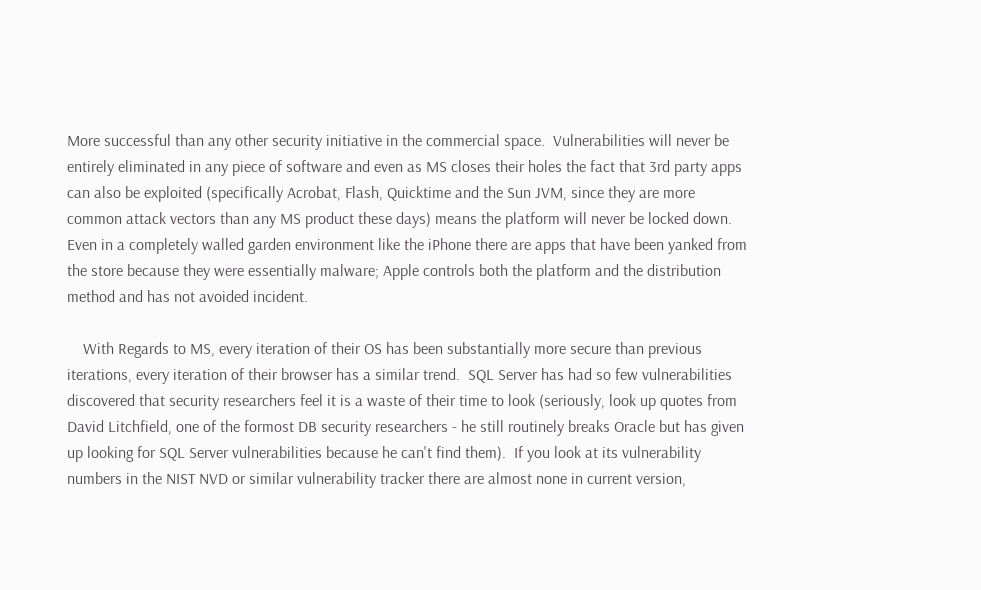More successful than any other security initiative in the commercial space.  Vulnerabilities will never be entirely eliminated in any piece of software and even as MS closes their holes the fact that 3rd party apps can also be exploited (specifically Acrobat, Flash, Quicktime and the Sun JVM, since they are more common attack vectors than any MS product these days) means the platform will never be locked down.  Even in a completely walled garden environment like the iPhone there are apps that have been yanked from the store because they were essentially malware; Apple controls both the platform and the distribution method and has not avoided incident.

    With Regards to MS, every iteration of their OS has been substantially more secure than previous iterations, every iteration of their browser has a similar trend.  SQL Server has had so few vulnerabilities discovered that security researchers feel it is a waste of their time to look (seriously, look up quotes from David Litchfield, one of the formost DB security researchers - he still routinely breaks Oracle but has given up looking for SQL Server vulnerabilities because he can't find them).  If you look at its vulnerability numbers in the NIST NVD or similar vulnerability tracker there are almost none in current version,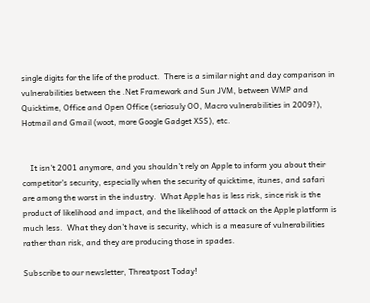single digits for the life of the product.  There is a similar night and day comparison in vulnerabilities between the .Net Framework and Sun JVM, between WMP and Quicktime, Office and Open Office (seriosuly OO, Macro vulnerabilities in 2009?), Hotmail and Gmail (woot, more Google Gadget XSS), etc.


    It isn't 2001 anymore, and you shouldn't rely on Apple to inform you about their competitor's security, especially when the security of quicktime, itunes, and safari are among the worst in the industry.  What Apple has is less risk, since risk is the product of likelihood and impact, and the likelihood of attack on the Apple platform is much less.  What they don't have is security, which is a measure of vulnerabilities rather than risk, and they are producing those in spades.

Subscribe to our newsletter, Threatpost Today!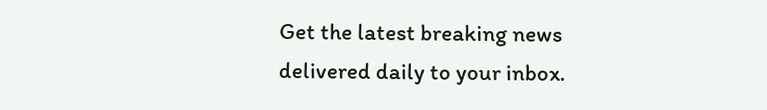Get the latest breaking news delivered daily to your inbox.